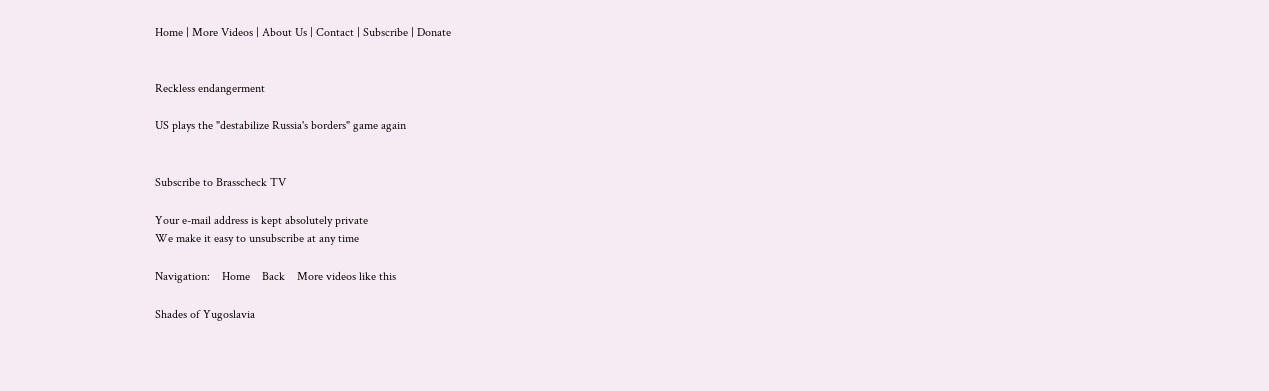Home | More Videos | About Us | Contact | Subscribe | Donate


Reckless endangerment

US plays the "destabilize Russia's borders" game again


Subscribe to Brasscheck TV

Your e-mail address is kept absolutely private
We make it easy to unsubscribe at any time

Navigation:    Home    Back    More videos like this

Shades of Yugoslavia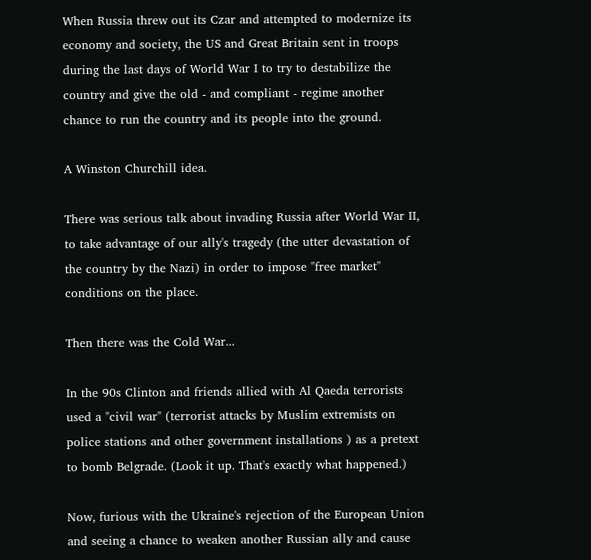When Russia threw out its Czar and attempted to modernize its economy and society, the US and Great Britain sent in troops during the last days of World War I to try to destabilize the country and give the old - and compliant - regime another chance to run the country and its people into the ground.

A Winston Churchill idea.

There was serious talk about invading Russia after World War II, to take advantage of our ally's tragedy (the utter devastation of the country by the Nazi) in order to impose "free market" conditions on the place.

Then there was the Cold War...

In the 90s Clinton and friends allied with Al Qaeda terrorists used a "civil war" (terrorist attacks by Muslim extremists on police stations and other government installations ) as a pretext to bomb Belgrade. (Look it up. That's exactly what happened.)

Now, furious with the Ukraine's rejection of the European Union and seeing a chance to weaken another Russian ally and cause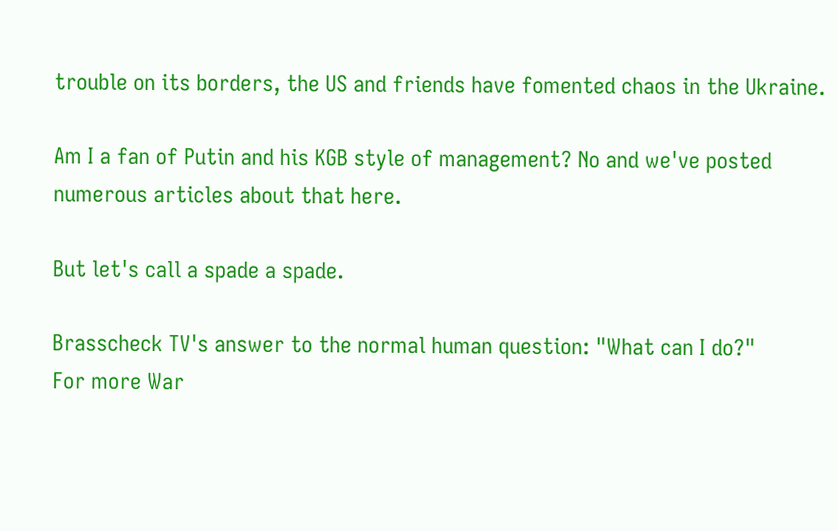trouble on its borders, the US and friends have fomented chaos in the Ukraine.

Am I a fan of Putin and his KGB style of management? No and we've posted numerous articles about that here.

But let's call a spade a spade.

Brasscheck TV's answer to the normal human question: "What can I do?"
For more War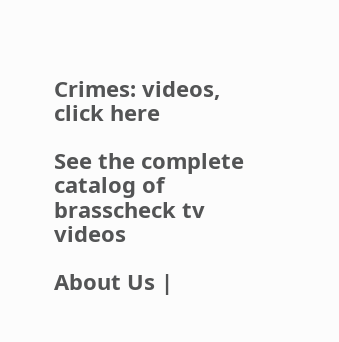Crimes: videos, click here

See the complete catalog of
brasscheck tv videos

About Us |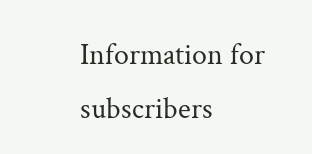Information for subscribers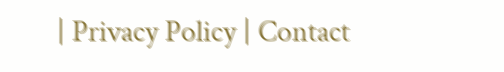| Privacy Policy | Contact